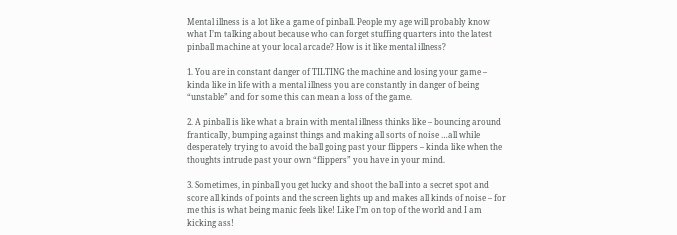Mental illness is a lot like a game of pinball. People my age will probably know what I’m talking about because who can forget stuffing quarters into the latest pinball machine at your local arcade? How is it like mental illness?

1. You are in constant danger of TILTING the machine and losing your game – kinda like in life with a mental illness you are constantly in danger of being “unstable” and for some this can mean a loss of the game.

2. A pinball is like what a brain with mental illness thinks like – bouncing around frantically, bumping against things and making all sorts of noise …all while desperately trying to avoid the ball going past your flippers – kinda like when the thoughts intrude past your own “flippers” you have in your mind.

3. Sometimes, in pinball you get lucky and shoot the ball into a secret spot and score all kinds of points and the screen lights up and makes all kinds of noise – for me this is what being manic feels like! Like I’m on top of the world and I am kicking ass!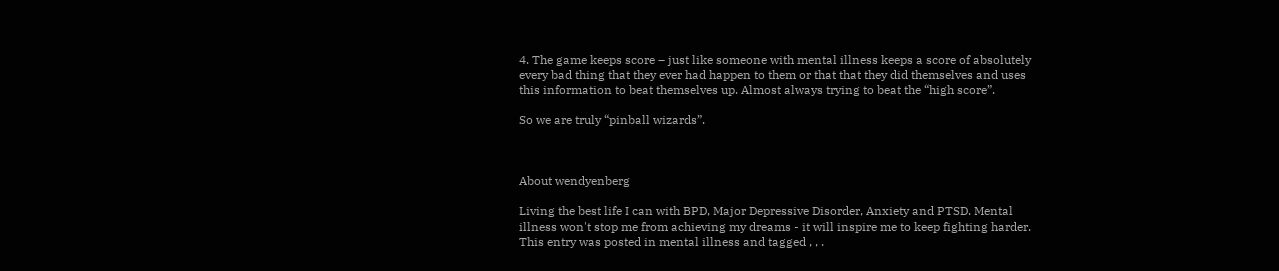4. The game keeps score – just like someone with mental illness keeps a score of absolutely every bad thing that they ever had happen to them or that that they did themselves and uses this information to beat themselves up. Almost always trying to beat the “high score”.

So we are truly “pinball wizards”.



About wendyenberg

Living the best life I can with BPD, Major Depressive Disorder, Anxiety and PTSD. Mental illness won't stop me from achieving my dreams - it will inspire me to keep fighting harder.
This entry was posted in mental illness and tagged , , .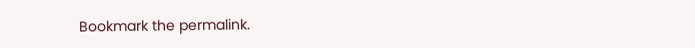Bookmark the permalink.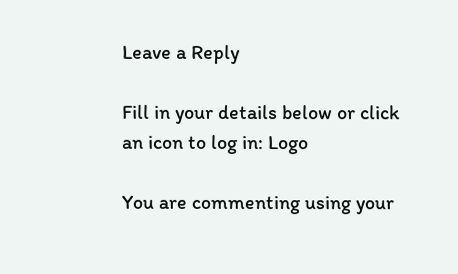Leave a Reply

Fill in your details below or click an icon to log in: Logo

You are commenting using your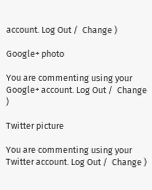account. Log Out /  Change )

Google+ photo

You are commenting using your Google+ account. Log Out /  Change )

Twitter picture

You are commenting using your Twitter account. Log Out /  Change )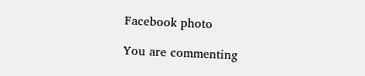Facebook photo

You are commenting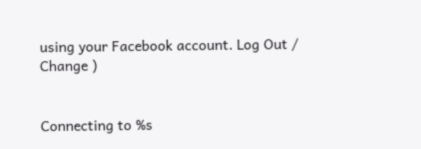using your Facebook account. Log Out /  Change )


Connecting to %s